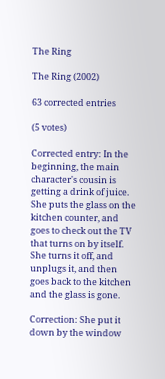The Ring

The Ring (2002)

63 corrected entries

(5 votes)

Corrected entry: In the beginning, the main character's cousin is getting a drink of juice. She puts the glass on the kitchen counter, and goes to check out the TV that turns on by itself. She turns it off, and unplugs it, and then goes back to the kitchen and the glass is gone.

Correction: She put it down by the window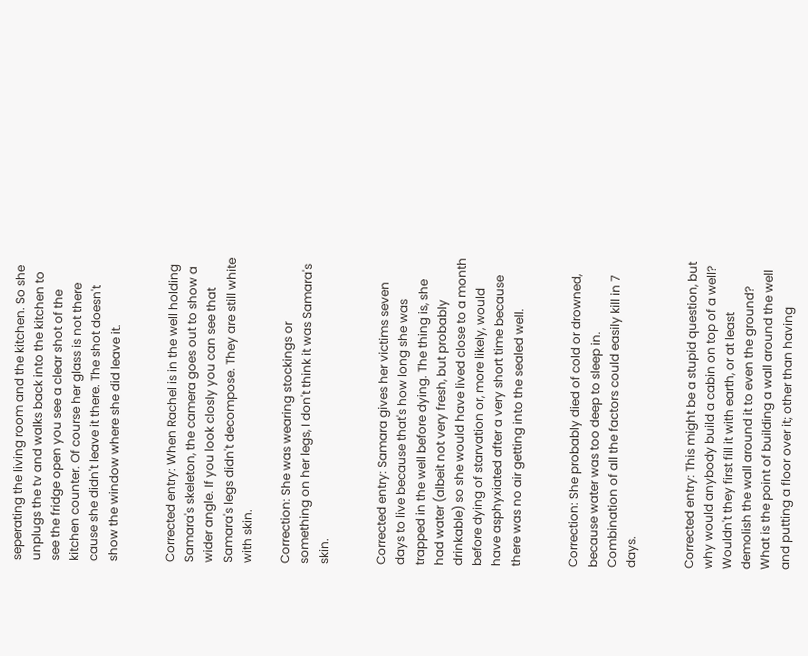seperating the living room and the kitchen. So she unplugs the tv and walks back into the kitchen to see the fridge open you see a clear shot of the kitchen counter. Of course her glass is not there cause she didn't leave it there. The shot doesn't show the window where she did leave it.


Corrected entry: When Rachel is in the well holding Samara's skeleton, the camera goes out to show a wider angle. If you look closly you can see that Samara's legs didn't decompose. They are still white with skin.

Correction: She was wearing stockings or something on her legs, I don't think it was Samara's skin.


Corrected entry: Samara gives her victims seven days to live because that's how long she was trapped in the well before dying. The thing is, she had water (albeit not very fresh, but probably drinkable) so she would have lived close to a month before dying of starvation or, more likely, would have asphyxiated after a very short time because there was no air getting into the sealed well.


Correction: She probably died of cold or drowned, because water was too deep to sleep in. Combination of all the factors could easily kill in 7 days.


Corrected entry: This might be a stupid question, but why would anybody build a cabin on top of a well? Wouldn't they first fill it with earth, or at least demolish the wall around it to even the ground? What is the point of building a wall around the well and putting a floor over it; other than having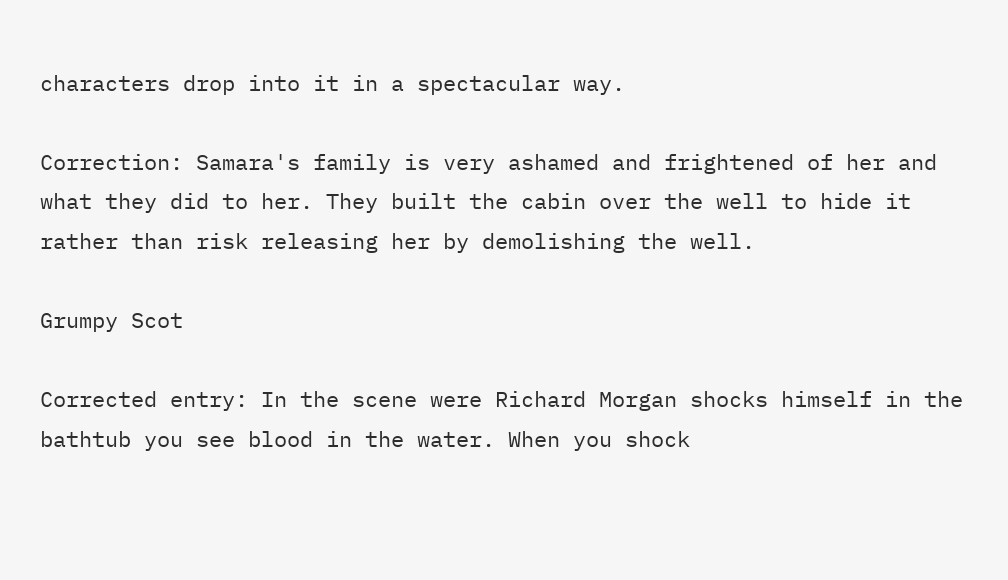characters drop into it in a spectacular way.

Correction: Samara's family is very ashamed and frightened of her and what they did to her. They built the cabin over the well to hide it rather than risk releasing her by demolishing the well.

Grumpy Scot

Corrected entry: In the scene were Richard Morgan shocks himself in the bathtub you see blood in the water. When you shock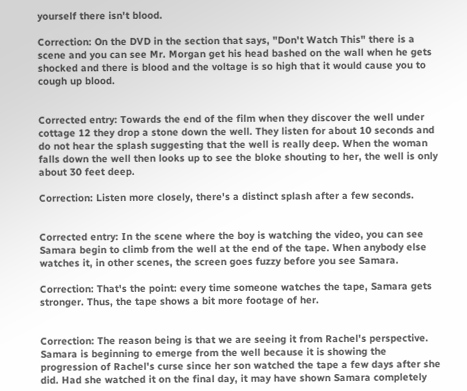yourself there isn't blood.

Correction: On the DVD in the section that says, "Don't Watch This" there is a scene and you can see Mr. Morgan get his head bashed on the wall when he gets shocked and there is blood and the voltage is so high that it would cause you to cough up blood.


Corrected entry: Towards the end of the film when they discover the well under cottage 12 they drop a stone down the well. They listen for about 10 seconds and do not hear the splash suggesting that the well is really deep. When the woman falls down the well then looks up to see the bloke shouting to her, the well is only about 30 feet deep.

Correction: Listen more closely, there's a distinct splash after a few seconds.


Corrected entry: In the scene where the boy is watching the video, you can see Samara begin to climb from the well at the end of the tape. When anybody else watches it, in other scenes, the screen goes fuzzy before you see Samara.

Correction: That's the point: every time someone watches the tape, Samara gets stronger. Thus, the tape shows a bit more footage of her.


Correction: The reason being is that we are seeing it from Rachel's perspective. Samara is beginning to emerge from the well because it is showing the progression of Rachel's curse since her son watched the tape a few days after she did. Had she watched it on the final day, it may have shown Samara completely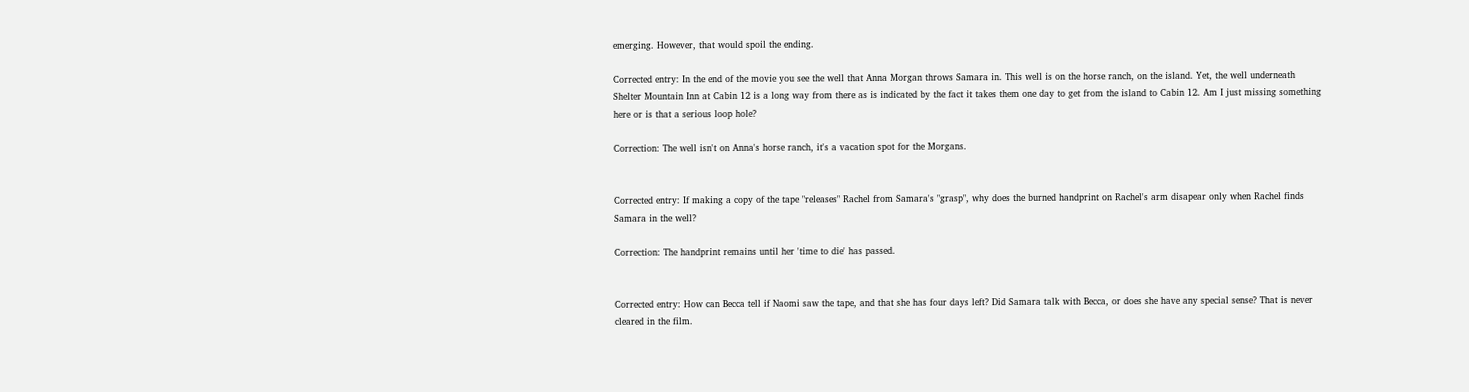emerging. However, that would spoil the ending.

Corrected entry: In the end of the movie you see the well that Anna Morgan throws Samara in. This well is on the horse ranch, on the island. Yet, the well underneath Shelter Mountain Inn at Cabin 12 is a long way from there as is indicated by the fact it takes them one day to get from the island to Cabin 12. Am I just missing something here or is that a serious loop hole?

Correction: The well isn't on Anna's horse ranch, it's a vacation spot for the Morgans.


Corrected entry: If making a copy of the tape "releases" Rachel from Samara's "grasp", why does the burned handprint on Rachel's arm disapear only when Rachel finds Samara in the well?

Correction: The handprint remains until her 'time to die' has passed.


Corrected entry: How can Becca tell if Naomi saw the tape, and that she has four days left? Did Samara talk with Becca, or does she have any special sense? That is never cleared in the film.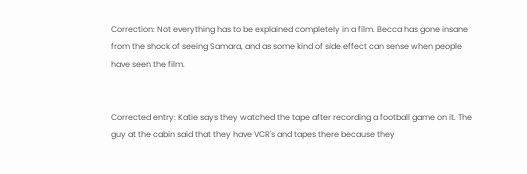Correction: Not everything has to be explained completely in a film. Becca has gone insane from the shock of seeing Samara, and as some kind of side effect can sense when people have seen the film.


Corrected entry: Katie says they watched the tape after recording a football game on it. The guy at the cabin said that they have VCR's and tapes there because they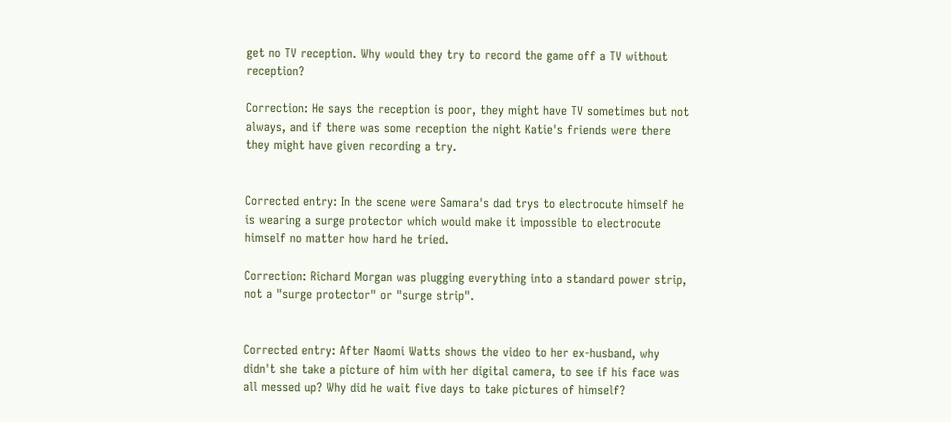get no TV reception. Why would they try to record the game off a TV without reception?

Correction: He says the reception is poor, they might have TV sometimes but not always, and if there was some reception the night Katie's friends were there they might have given recording a try.


Corrected entry: In the scene were Samara's dad trys to electrocute himself he is wearing a surge protector which would make it impossible to electrocute himself no matter how hard he tried.

Correction: Richard Morgan was plugging everything into a standard power strip, not a "surge protector" or "surge strip".


Corrected entry: After Naomi Watts shows the video to her ex-husband, why didn't she take a picture of him with her digital camera, to see if his face was all messed up? Why did he wait five days to take pictures of himself?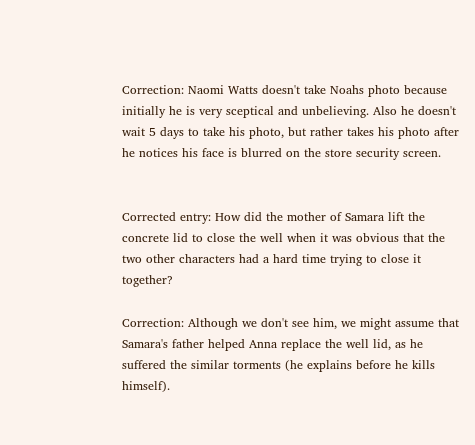Correction: Naomi Watts doesn't take Noahs photo because initially he is very sceptical and unbelieving. Also he doesn't wait 5 days to take his photo, but rather takes his photo after he notices his face is blurred on the store security screen.


Corrected entry: How did the mother of Samara lift the concrete lid to close the well when it was obvious that the two other characters had a hard time trying to close it together?

Correction: Although we don't see him, we might assume that Samara's father helped Anna replace the well lid, as he suffered the similar torments (he explains before he kills himself).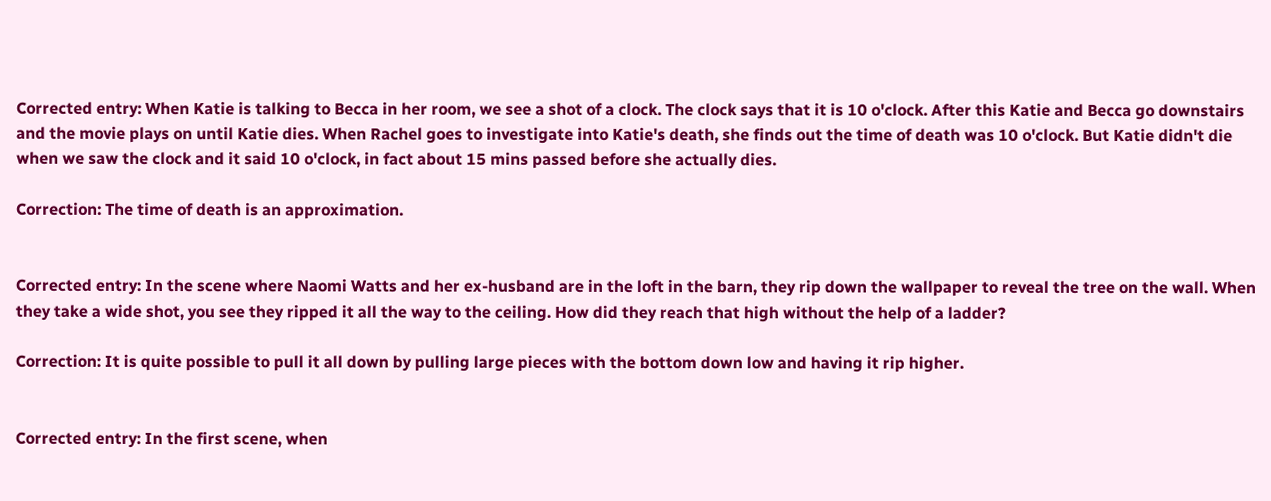Corrected entry: When Katie is talking to Becca in her room, we see a shot of a clock. The clock says that it is 10 o'clock. After this Katie and Becca go downstairs and the movie plays on until Katie dies. When Rachel goes to investigate into Katie's death, she finds out the time of death was 10 o'clock. But Katie didn't die when we saw the clock and it said 10 o'clock, in fact about 15 mins passed before she actually dies.

Correction: The time of death is an approximation.


Corrected entry: In the scene where Naomi Watts and her ex-husband are in the loft in the barn, they rip down the wallpaper to reveal the tree on the wall. When they take a wide shot, you see they ripped it all the way to the ceiling. How did they reach that high without the help of a ladder?

Correction: It is quite possible to pull it all down by pulling large pieces with the bottom down low and having it rip higher.


Corrected entry: In the first scene, when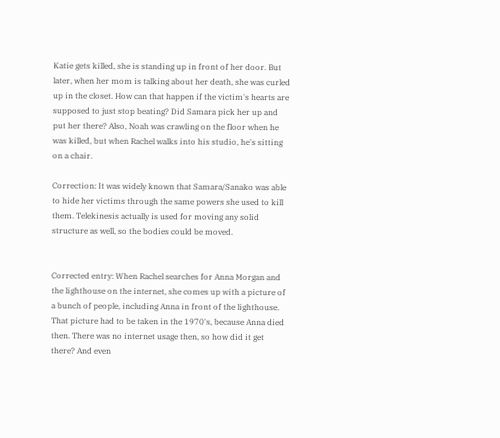Katie gets killed, she is standing up in front of her door. But later, when her mom is talking about her death, she was curled up in the closet. How can that happen if the victim's hearts are supposed to just stop beating? Did Samara pick her up and put her there? Also, Noah was crawling on the floor when he was killed, but when Rachel walks into his studio, he's sitting on a chair.

Correction: It was widely known that Samara/Sanako was able to hide her victims through the same powers she used to kill them. Telekinesis actually is used for moving any solid structure as well, so the bodies could be moved.


Corrected entry: When Rachel searches for Anna Morgan and the lighthouse on the internet, she comes up with a picture of a bunch of people, including Anna in front of the lighthouse. That picture had to be taken in the 1970's, because Anna died then. There was no internet usage then, so how did it get there? And even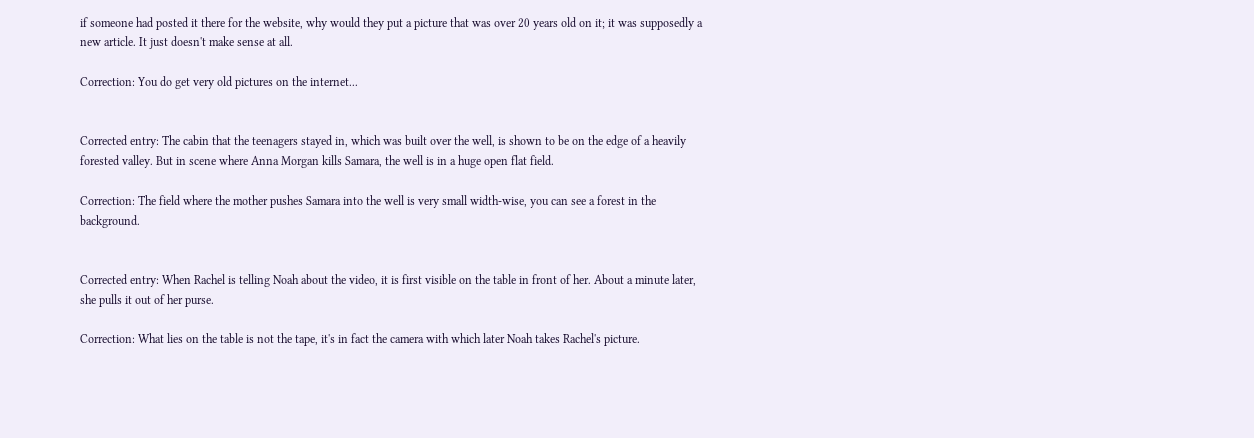if someone had posted it there for the website, why would they put a picture that was over 20 years old on it; it was supposedly a new article. It just doesn't make sense at all.

Correction: You do get very old pictures on the internet...


Corrected entry: The cabin that the teenagers stayed in, which was built over the well, is shown to be on the edge of a heavily forested valley. But in scene where Anna Morgan kills Samara, the well is in a huge open flat field.

Correction: The field where the mother pushes Samara into the well is very small width-wise, you can see a forest in the background.


Corrected entry: When Rachel is telling Noah about the video, it is first visible on the table in front of her. About a minute later, she pulls it out of her purse.

Correction: What lies on the table is not the tape, it's in fact the camera with which later Noah takes Rachel's picture.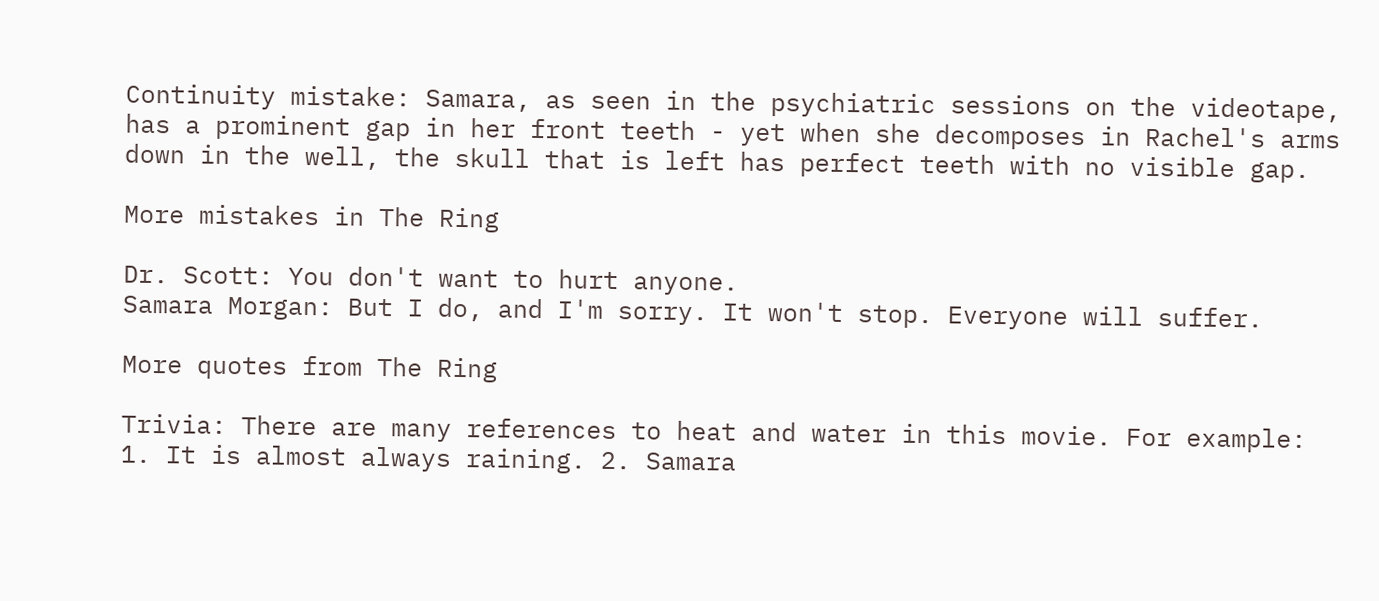Continuity mistake: Samara, as seen in the psychiatric sessions on the videotape, has a prominent gap in her front teeth - yet when she decomposes in Rachel's arms down in the well, the skull that is left has perfect teeth with no visible gap.

More mistakes in The Ring

Dr. Scott: You don't want to hurt anyone.
Samara Morgan: But I do, and I'm sorry. It won't stop. Everyone will suffer.

More quotes from The Ring

Trivia: There are many references to heat and water in this movie. For example: 1. It is almost always raining. 2. Samara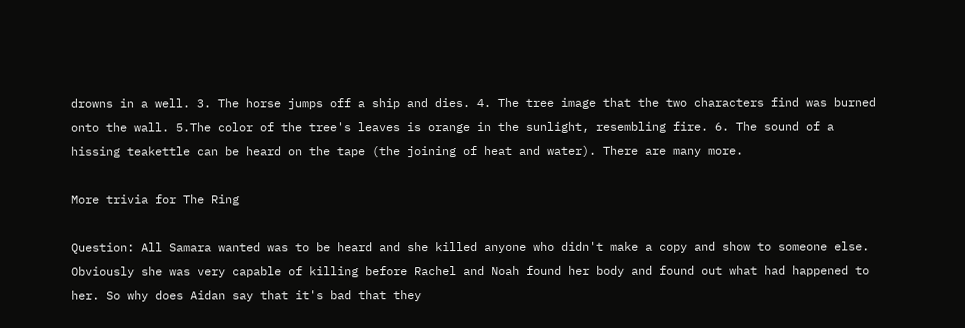drowns in a well. 3. The horse jumps off a ship and dies. 4. The tree image that the two characters find was burned onto the wall. 5.The color of the tree's leaves is orange in the sunlight, resembling fire. 6. The sound of a hissing teakettle can be heard on the tape (the joining of heat and water). There are many more.

More trivia for The Ring

Question: All Samara wanted was to be heard and she killed anyone who didn't make a copy and show to someone else. Obviously she was very capable of killing before Rachel and Noah found her body and found out what had happened to her. So why does Aidan say that it's bad that they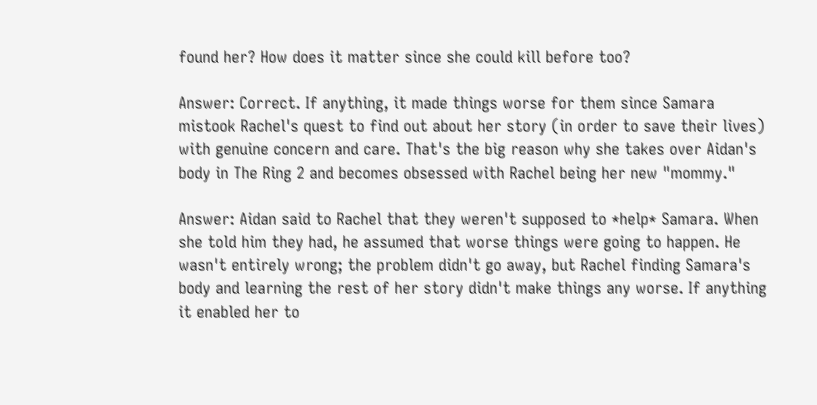found her? How does it matter since she could kill before too?

Answer: Correct. If anything, it made things worse for them since Samara mistook Rachel's quest to find out about her story (in order to save their lives) with genuine concern and care. That's the big reason why she takes over Aidan's body in The Ring 2 and becomes obsessed with Rachel being her new "mommy."

Answer: Aidan said to Rachel that they weren't supposed to *help* Samara. When she told him they had, he assumed that worse things were going to happen. He wasn't entirely wrong; the problem didn't go away, but Rachel finding Samara's body and learning the rest of her story didn't make things any worse. If anything it enabled her to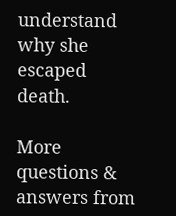understand why she escaped death.

More questions & answers from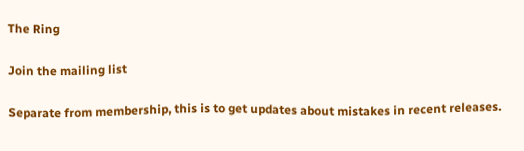The Ring

Join the mailing list

Separate from membership, this is to get updates about mistakes in recent releases.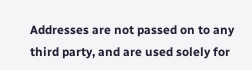Addresses are not passed on to any third party, and are used solely for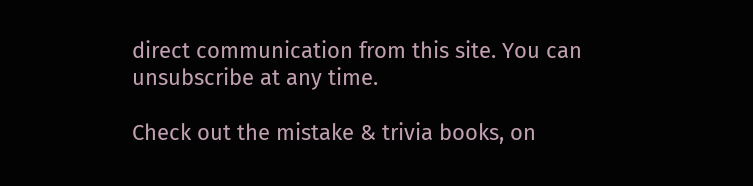direct communication from this site. You can unsubscribe at any time.

Check out the mistake & trivia books, on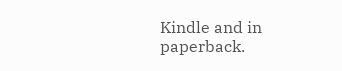Kindle and in paperback.